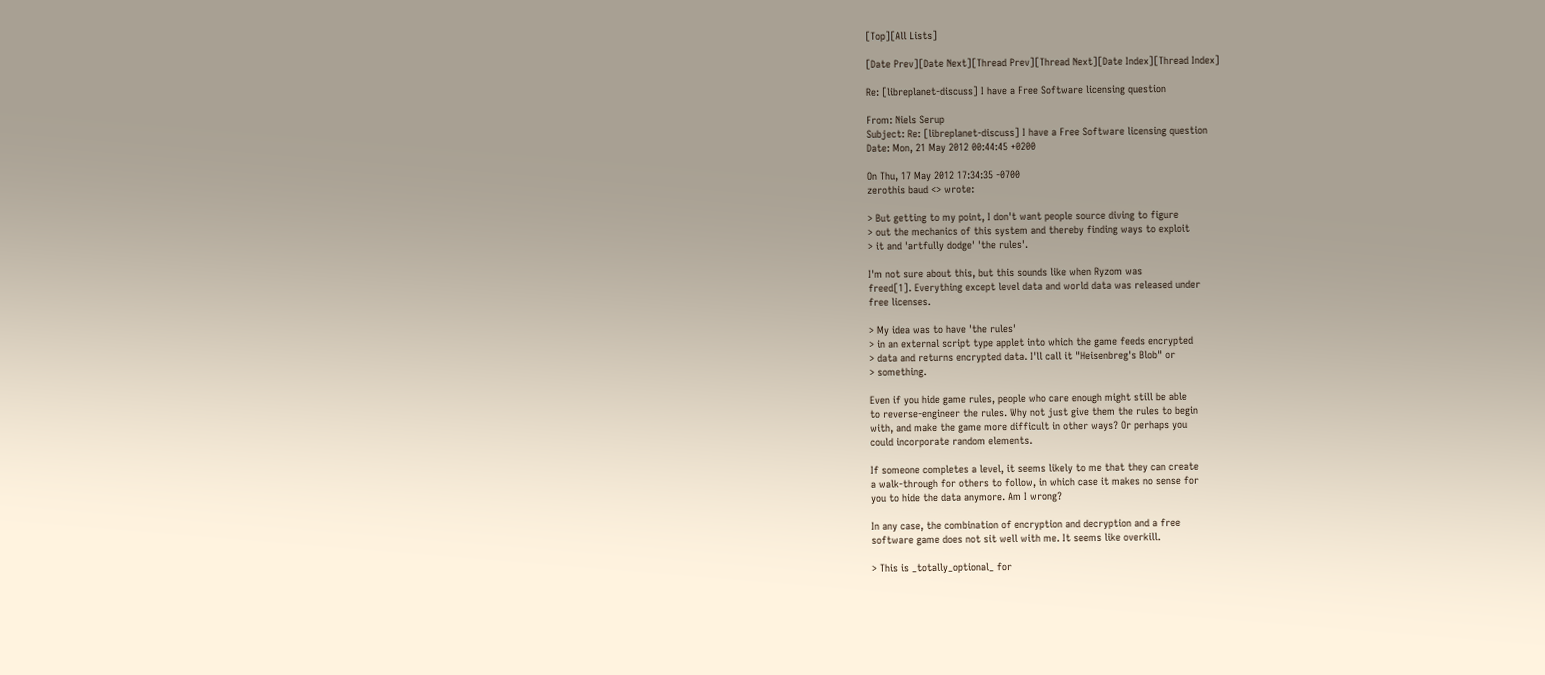[Top][All Lists]

[Date Prev][Date Next][Thread Prev][Thread Next][Date Index][Thread Index]

Re: [libreplanet-discuss] I have a Free Software licensing question

From: Niels Serup
Subject: Re: [libreplanet-discuss] I have a Free Software licensing question
Date: Mon, 21 May 2012 00:44:45 +0200

On Thu, 17 May 2012 17:34:35 -0700
zerothis baud <> wrote:

> But getting to my point, I don't want people source diving to figure
> out the mechanics of this system and thereby finding ways to exploit
> it and 'artfully dodge' 'the rules'.

I'm not sure about this, but this sounds like when Ryzom was
freed[1]. Everything except level data and world data was released under
free licenses.

> My idea was to have 'the rules'
> in an external script type applet into which the game feeds encrypted
> data and returns encrypted data. I'll call it "Heisenbreg's Blob" or
> something.

Even if you hide game rules, people who care enough might still be able
to reverse-engineer the rules. Why not just give them the rules to begin
with, and make the game more difficult in other ways? Or perhaps you
could incorporate random elements.

If someone completes a level, it seems likely to me that they can create
a walk-through for others to follow, in which case it makes no sense for
you to hide the data anymore. Am I wrong?

In any case, the combination of encryption and decryption and a free
software game does not sit well with me. It seems like overkill.

> This is _totally_optional_ for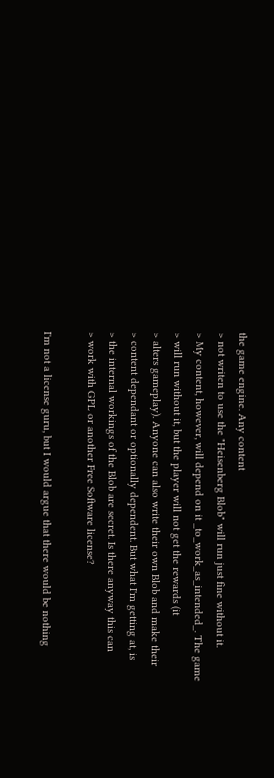the game engine. Any content
> not writen to use the "Heisenberg Blob" will run just fine without it.
> My content, however, will depend on it _to_work_as_intended_. The game
> will run without it, but the player will not get the rewards (it
> alters gameplay). Anyone can also write their own Blob and make their
> content dependant or optionally dependent. But what I'm getting at, is
> the internal workings of the Blob are secret. Is there anyway this can
> work with GPL or another Free Software license?

I'm not a license guru, but I would argue that there would be nothing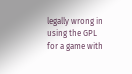legally wrong in using the GPL for a game with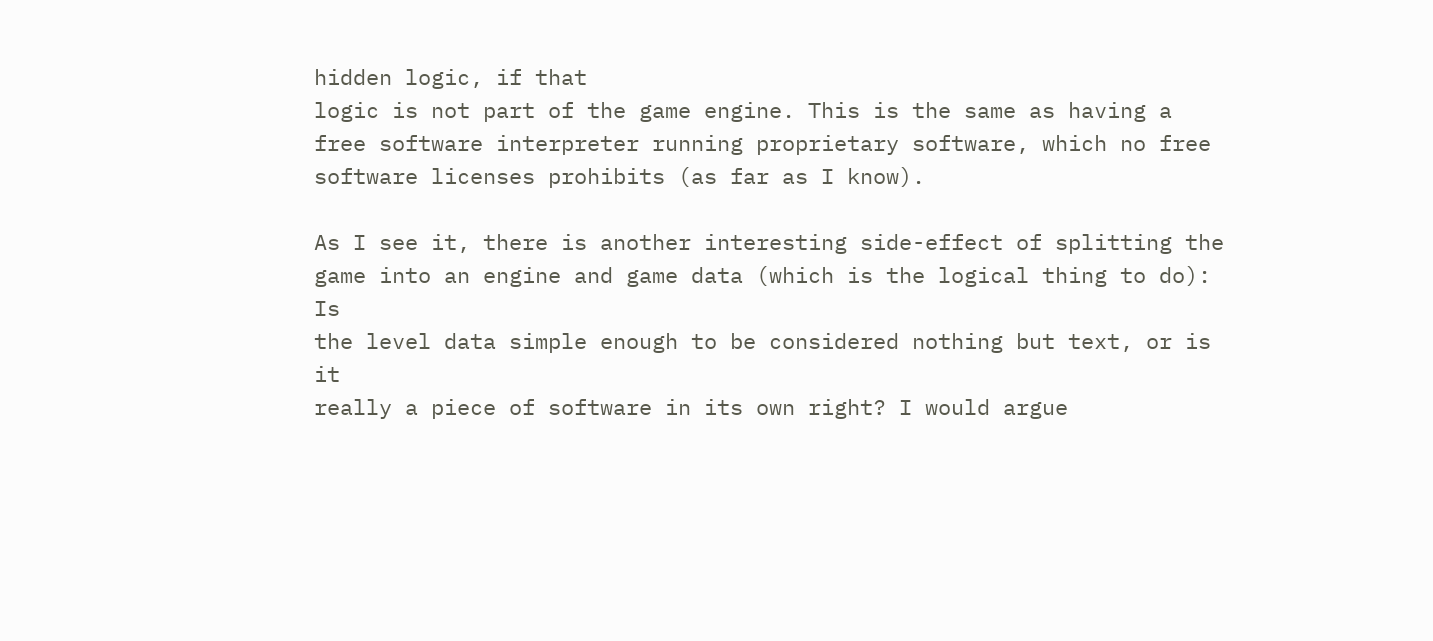hidden logic, if that
logic is not part of the game engine. This is the same as having a
free software interpreter running proprietary software, which no free
software licenses prohibits (as far as I know).

As I see it, there is another interesting side-effect of splitting the
game into an engine and game data (which is the logical thing to do): Is
the level data simple enough to be considered nothing but text, or is it
really a piece of software in its own right? I would argue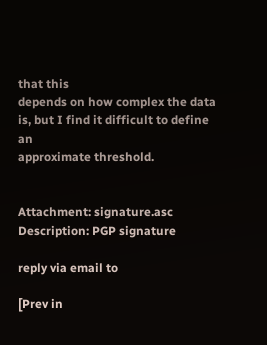that this
depends on how complex the data is, but I find it difficult to define an
approximate threshold.


Attachment: signature.asc
Description: PGP signature

reply via email to

[Prev in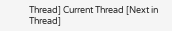Thread] Current Thread [Next in Thread]